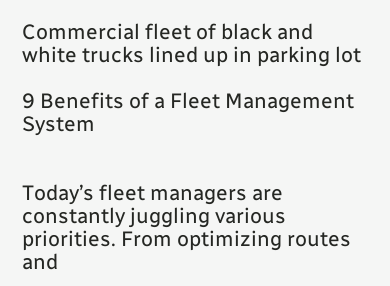Commercial fleet of black and white trucks lined up in parking lot

9 Benefits of a Fleet Management System


Today’s fleet managers are constantly juggling various priorities. From optimizing routes and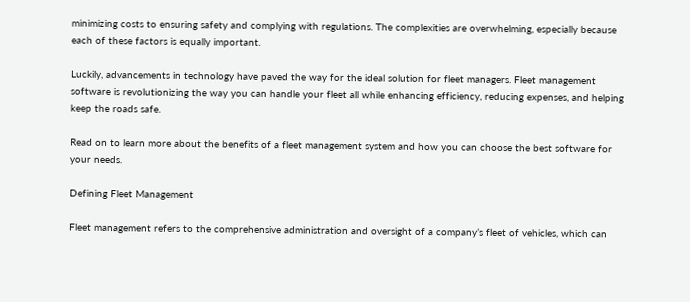minimizing costs to ensuring safety and complying with regulations. The complexities are overwhelming, especially because each of these factors is equally important.

Luckily, advancements in technology have paved the way for the ideal solution for fleet managers. Fleet management software is revolutionizing the way you can handle your fleet all while enhancing efficiency, reducing expenses, and helping keep the roads safe.

Read on to learn more about the benefits of a fleet management system and how you can choose the best software for your needs.

Defining Fleet Management

Fleet management refers to the comprehensive administration and oversight of a company’s fleet of vehicles, which can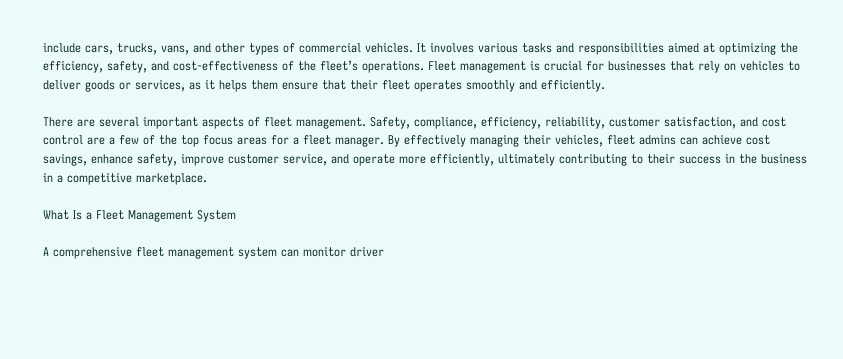include cars, trucks, vans, and other types of commercial vehicles. It involves various tasks and responsibilities aimed at optimizing the efficiency, safety, and cost-effectiveness of the fleet’s operations. Fleet management is crucial for businesses that rely on vehicles to deliver goods or services, as it helps them ensure that their fleet operates smoothly and efficiently.

There are several important aspects of fleet management. Safety, compliance, efficiency, reliability, customer satisfaction, and cost control are a few of the top focus areas for a fleet manager. By effectively managing their vehicles, fleet admins can achieve cost savings, enhance safety, improve customer service, and operate more efficiently, ultimately contributing to their success in the business in a competitive marketplace.

What Is a Fleet Management System

A comprehensive fleet management system can monitor driver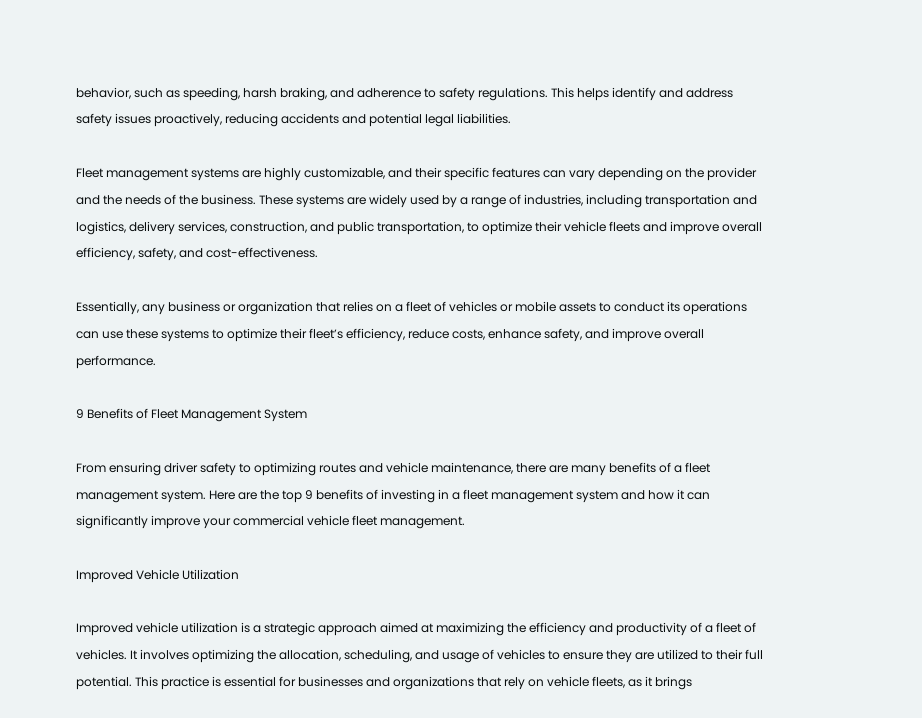behavior, such as speeding, harsh braking, and adherence to safety regulations. This helps identify and address safety issues proactively, reducing accidents and potential legal liabilities.

Fleet management systems are highly customizable, and their specific features can vary depending on the provider and the needs of the business. These systems are widely used by a range of industries, including transportation and logistics, delivery services, construction, and public transportation, to optimize their vehicle fleets and improve overall efficiency, safety, and cost-effectiveness.

Essentially, any business or organization that relies on a fleet of vehicles or mobile assets to conduct its operations can use these systems to optimize their fleet’s efficiency, reduce costs, enhance safety, and improve overall performance.

9 Benefits of Fleet Management System

From ensuring driver safety to optimizing routes and vehicle maintenance, there are many benefits of a fleet management system. Here are the top 9 benefits of investing in a fleet management system and how it can significantly improve your commercial vehicle fleet management.

Improved Vehicle Utilization

Improved vehicle utilization is a strategic approach aimed at maximizing the efficiency and productivity of a fleet of vehicles. It involves optimizing the allocation, scheduling, and usage of vehicles to ensure they are utilized to their full potential. This practice is essential for businesses and organizations that rely on vehicle fleets, as it brings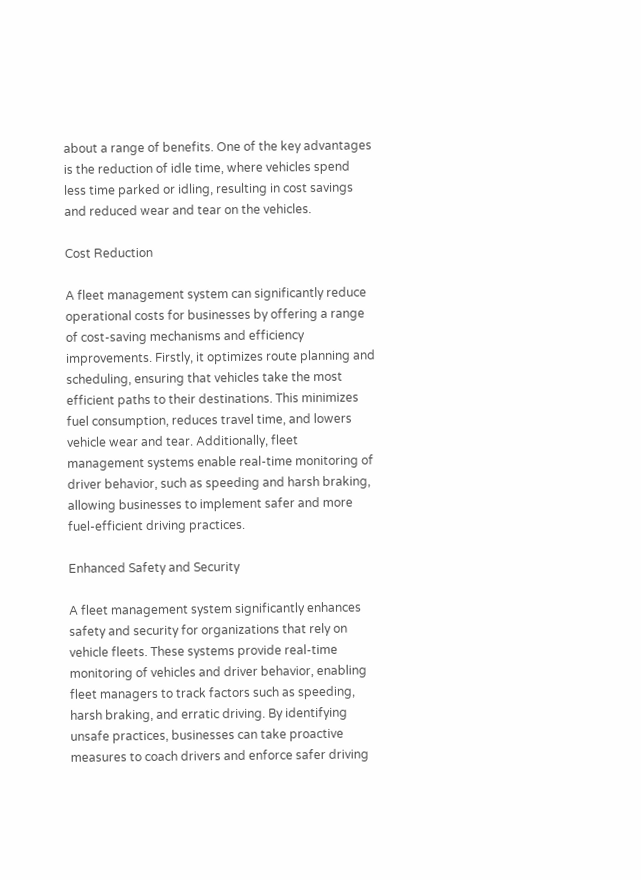about a range of benefits. One of the key advantages is the reduction of idle time, where vehicles spend less time parked or idling, resulting in cost savings and reduced wear and tear on the vehicles.

Cost Reduction

A fleet management system can significantly reduce operational costs for businesses by offering a range of cost-saving mechanisms and efficiency improvements. Firstly, it optimizes route planning and scheduling, ensuring that vehicles take the most efficient paths to their destinations. This minimizes fuel consumption, reduces travel time, and lowers vehicle wear and tear. Additionally, fleet management systems enable real-time monitoring of driver behavior, such as speeding and harsh braking, allowing businesses to implement safer and more fuel-efficient driving practices.

Enhanced Safety and Security

A fleet management system significantly enhances safety and security for organizations that rely on vehicle fleets. These systems provide real-time monitoring of vehicles and driver behavior, enabling fleet managers to track factors such as speeding, harsh braking, and erratic driving. By identifying unsafe practices, businesses can take proactive measures to coach drivers and enforce safer driving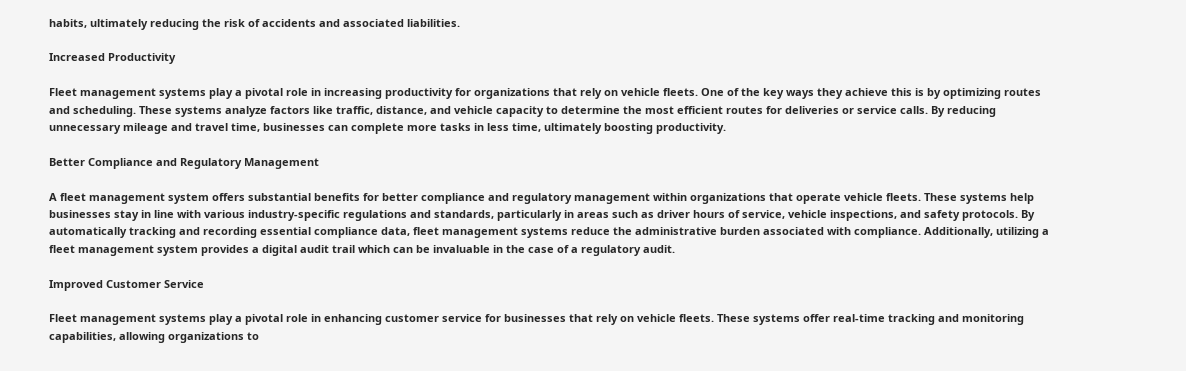habits, ultimately reducing the risk of accidents and associated liabilities.

Increased Productivity

Fleet management systems play a pivotal role in increasing productivity for organizations that rely on vehicle fleets. One of the key ways they achieve this is by optimizing routes and scheduling. These systems analyze factors like traffic, distance, and vehicle capacity to determine the most efficient routes for deliveries or service calls. By reducing unnecessary mileage and travel time, businesses can complete more tasks in less time, ultimately boosting productivity.

Better Compliance and Regulatory Management

A fleet management system offers substantial benefits for better compliance and regulatory management within organizations that operate vehicle fleets. These systems help businesses stay in line with various industry-specific regulations and standards, particularly in areas such as driver hours of service, vehicle inspections, and safety protocols. By automatically tracking and recording essential compliance data, fleet management systems reduce the administrative burden associated with compliance. Additionally, utilizing a fleet management system provides a digital audit trail which can be invaluable in the case of a regulatory audit.

Improved Customer Service

Fleet management systems play a pivotal role in enhancing customer service for businesses that rely on vehicle fleets. These systems offer real-time tracking and monitoring capabilities, allowing organizations to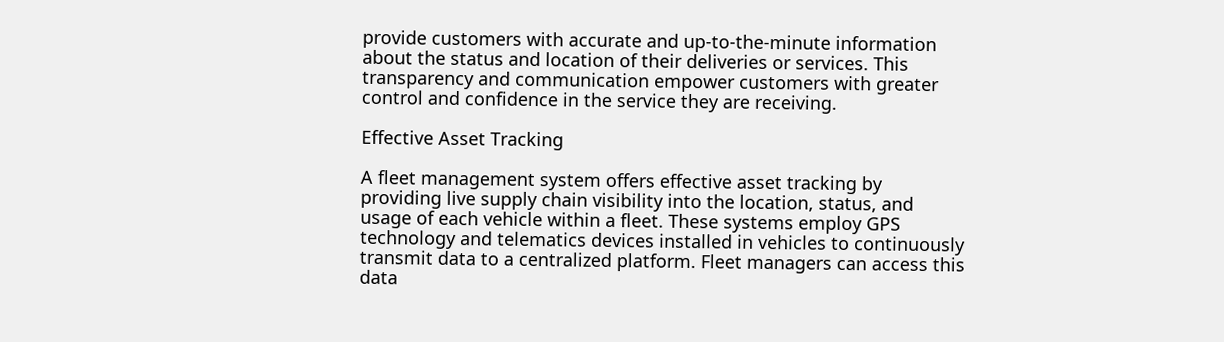provide customers with accurate and up-to-the-minute information about the status and location of their deliveries or services. This transparency and communication empower customers with greater control and confidence in the service they are receiving.

Effective Asset Tracking

A fleet management system offers effective asset tracking by providing live supply chain visibility into the location, status, and usage of each vehicle within a fleet. These systems employ GPS technology and telematics devices installed in vehicles to continuously transmit data to a centralized platform. Fleet managers can access this data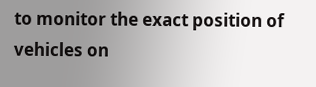to monitor the exact position of vehicles on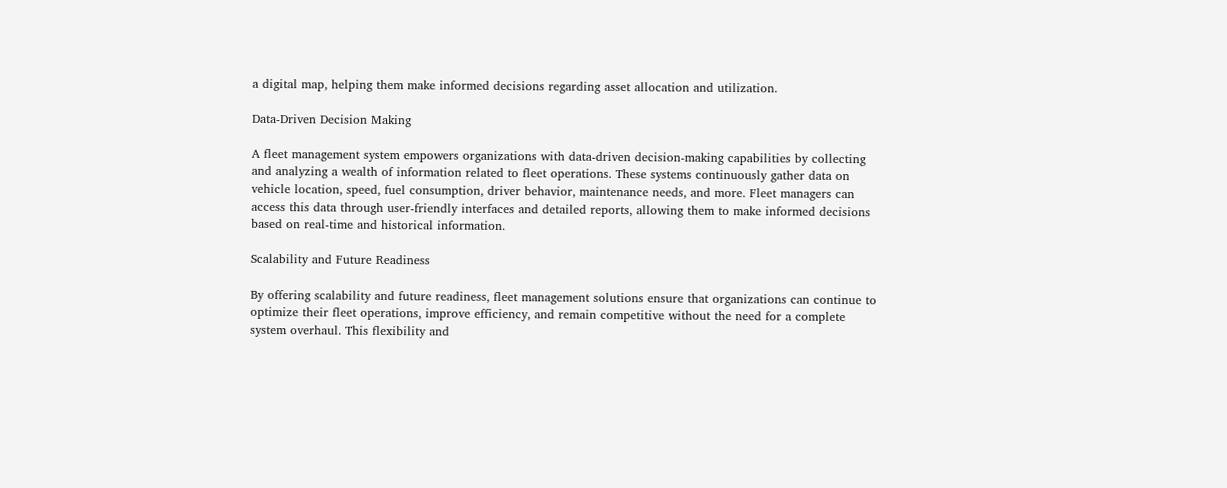a digital map, helping them make informed decisions regarding asset allocation and utilization.

Data-Driven Decision Making

A fleet management system empowers organizations with data-driven decision-making capabilities by collecting and analyzing a wealth of information related to fleet operations. These systems continuously gather data on vehicle location, speed, fuel consumption, driver behavior, maintenance needs, and more. Fleet managers can access this data through user-friendly interfaces and detailed reports, allowing them to make informed decisions based on real-time and historical information.

Scalability and Future Readiness

By offering scalability and future readiness, fleet management solutions ensure that organizations can continue to optimize their fleet operations, improve efficiency, and remain competitive without the need for a complete system overhaul. This flexibility and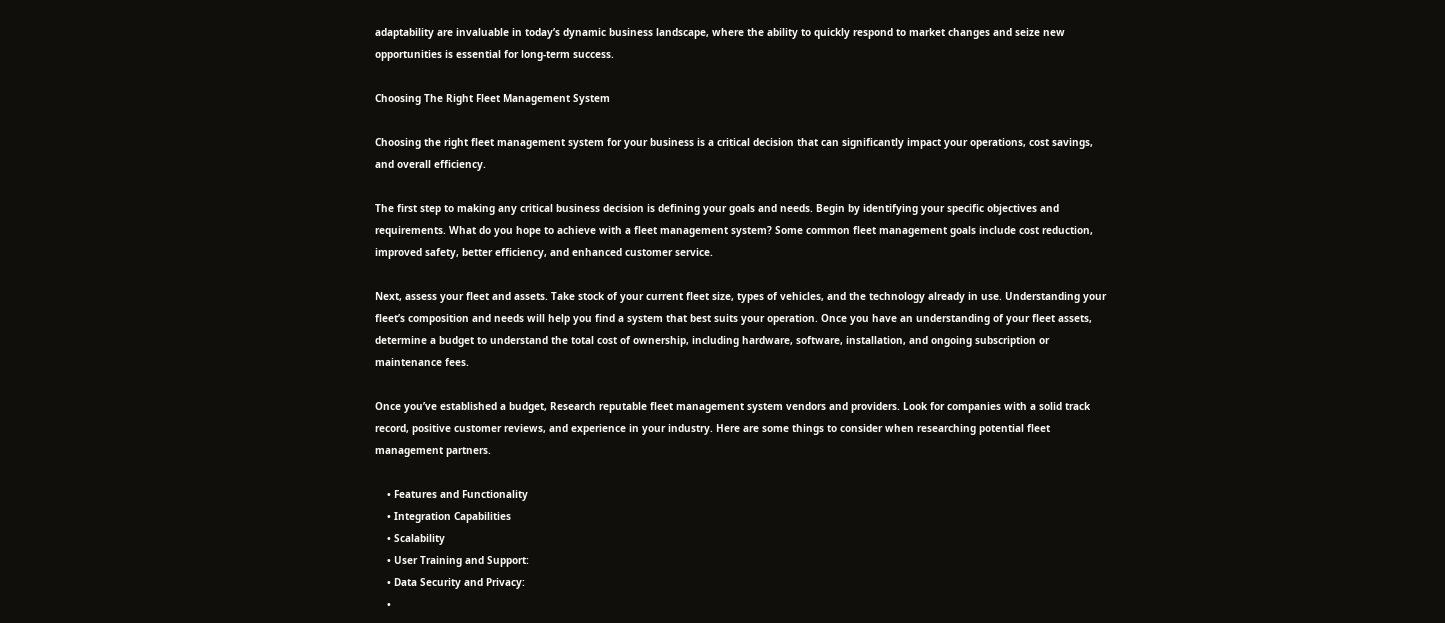adaptability are invaluable in today’s dynamic business landscape, where the ability to quickly respond to market changes and seize new opportunities is essential for long-term success.

Choosing The Right Fleet Management System

Choosing the right fleet management system for your business is a critical decision that can significantly impact your operations, cost savings, and overall efficiency.

The first step to making any critical business decision is defining your goals and needs. Begin by identifying your specific objectives and requirements. What do you hope to achieve with a fleet management system? Some common fleet management goals include cost reduction, improved safety, better efficiency, and enhanced customer service.

Next, assess your fleet and assets. Take stock of your current fleet size, types of vehicles, and the technology already in use. Understanding your fleet’s composition and needs will help you find a system that best suits your operation. Once you have an understanding of your fleet assets, determine a budget to understand the total cost of ownership, including hardware, software, installation, and ongoing subscription or maintenance fees.

Once you’ve established a budget, Research reputable fleet management system vendors and providers. Look for companies with a solid track record, positive customer reviews, and experience in your industry. Here are some things to consider when researching potential fleet management partners.

    • Features and Functionality
    • Integration Capabilities
    • Scalability
    • User Training and Support:
    • Data Security and Privacy:
    •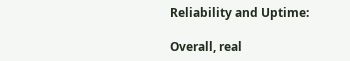Reliability and Uptime:

Overall, real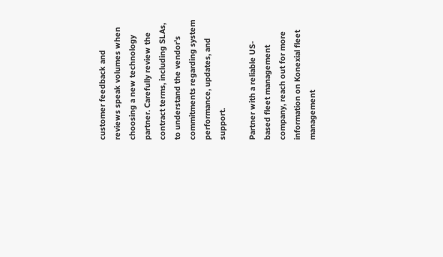customer feedback and reviews speak volumes when choosing a new technology partner. Carefully review the contract terms, including SLAs, to understand the vendor’s commitments regarding system performance, updates, and support.

Partner with a reliable US-based fleet management company, reach out for more information on Konexial fleet management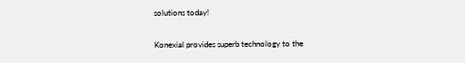solutions today!

Konexial provides superb technology to the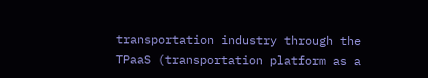transportation industry through the TPaaS (transportation platform as a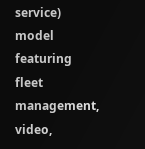service) model featuring fleet management, video,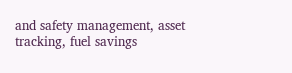and safety management, asset tracking, fuel savings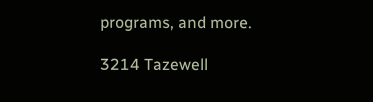programs, and more.

3214 Tazewell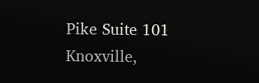Pike Suite 101 Knoxville,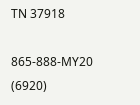TN 37918

865-888-MY20 (6920)